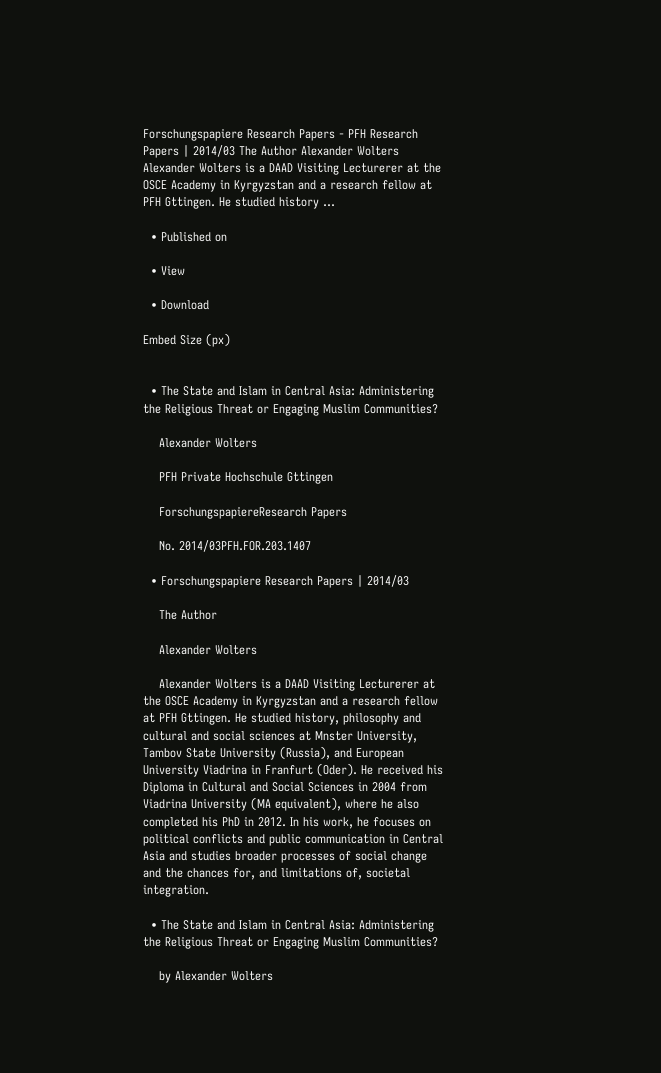Forschungspapiere Research Papers - PFH Research Papers | 2014/03 The Author Alexander Wolters Alexander Wolters is a DAAD Visiting Lecturerer at the OSCE Academy in Kyrgyzstan and a research fellow at PFH Gttingen. He studied history ...

  • Published on

  • View

  • Download

Embed Size (px)


  • The State and Islam in Central Asia: Administering the Religious Threat or Engaging Muslim Communities?

    Alexander Wolters

    PFH Private Hochschule Gttingen

    ForschungspapiereResearch Papers

    No. 2014/03PFH.FOR.203.1407

  • Forschungspapiere Research Papers | 2014/03

    The Author

    Alexander Wolters

    Alexander Wolters is a DAAD Visiting Lecturerer at the OSCE Academy in Kyrgyzstan and a research fellow at PFH Gttingen. He studied history, philosophy and cultural and social sciences at Mnster University, Tambov State University (Russia), and European University Viadrina in Franfurt (Oder). He received his Diploma in Cultural and Social Sciences in 2004 from Viadrina University (MA equivalent), where he also completed his PhD in 2012. In his work, he focuses on political conflicts and public communication in Central Asia and studies broader processes of social change and the chances for, and limitations of, societal integration.

  • The State and Islam in Central Asia: Administering the Religious Threat or Engaging Muslim Communities?

    by Alexander Wolters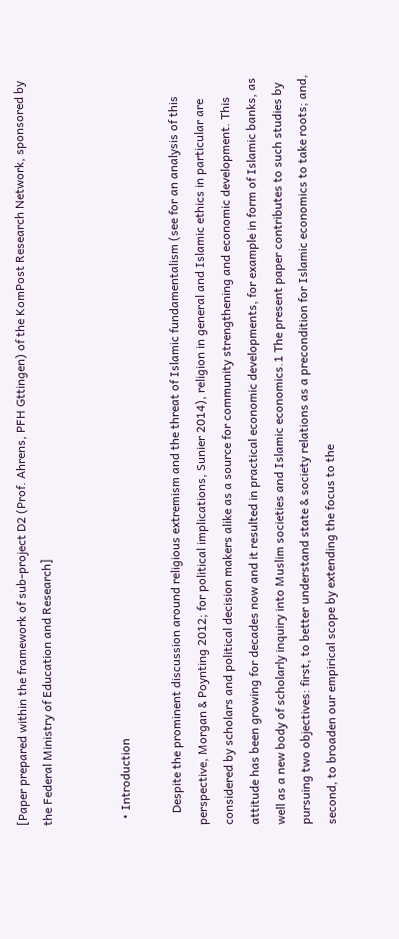[Paper prepared within the framework of sub-project D2 (Prof. Ahrens, PFH Gttingen) of the KomPost Research Network, sponsored by the Federal Ministry of Education and Research]


  • Introduction

    Despite the prominent discussion around religious extremism and the threat of Islamic fundamentalism (see for an analysis of this perspective, Morgan & Poynting 2012; for political implications, Sunier 2014), religion in general and Islamic ethics in particular are considered by scholars and political decision makers alike as a source for community strengthening and economic development. This attitude has been growing for decades now and it resulted in practical economic developments, for example in form of Islamic banks, as well as a new body of scholarly inquiry into Muslim societies and Islamic economics.1 The present paper contributes to such studies by pursuing two objectives: first, to better understand state & society relations as a precondition for Islamic economics to take roots; and, second, to broaden our empirical scope by extending the focus to the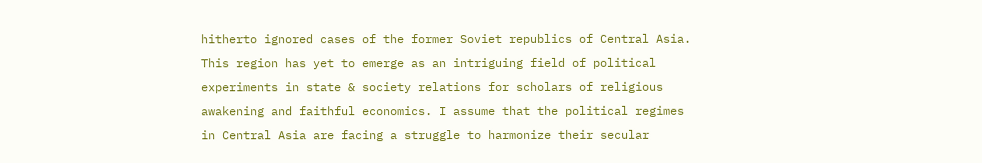hitherto ignored cases of the former Soviet republics of Central Asia. This region has yet to emerge as an intriguing field of political experiments in state & society relations for scholars of religious awakening and faithful economics. I assume that the political regimes in Central Asia are facing a struggle to harmonize their secular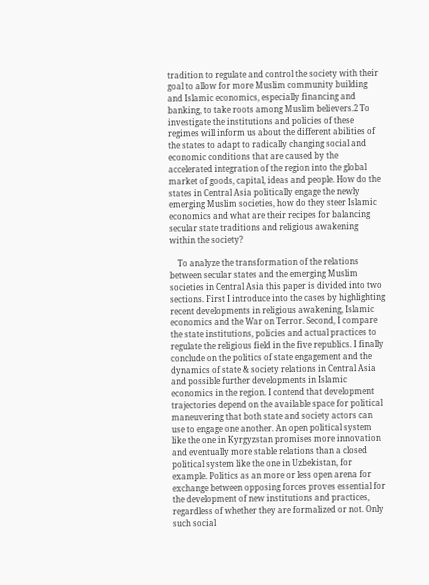tradition to regulate and control the society with their goal to allow for more Muslim community building and Islamic economics, especially financing and banking, to take roots among Muslim believers.2 To investigate the institutions and policies of these regimes will inform us about the different abilities of the states to adapt to radically changing social and economic conditions that are caused by the accelerated integration of the region into the global market of goods, capital, ideas and people. How do the states in Central Asia politically engage the newly emerging Muslim societies, how do they steer Islamic economics and what are their recipes for balancing secular state traditions and religious awakening within the society?

    To analyze the transformation of the relations between secular states and the emerging Muslim societies in Central Asia this paper is divided into two sections. First I introduce into the cases by highlighting recent developments in religious awakening, Islamic economics and the War on Terror. Second, I compare the state institutions, policies and actual practices to regulate the religious field in the five republics. I finally conclude on the politics of state engagement and the dynamics of state & society relations in Central Asia and possible further developments in Islamic economics in the region. I contend that development trajectories depend on the available space for political maneuvering that both state and society actors can use to engage one another. An open political system like the one in Kyrgyzstan promises more innovation and eventually more stable relations than a closed political system like the one in Uzbekistan, for example. Politics as an more or less open arena for exchange between opposing forces proves essential for the development of new institutions and practices, regardless of whether they are formalized or not. Only such social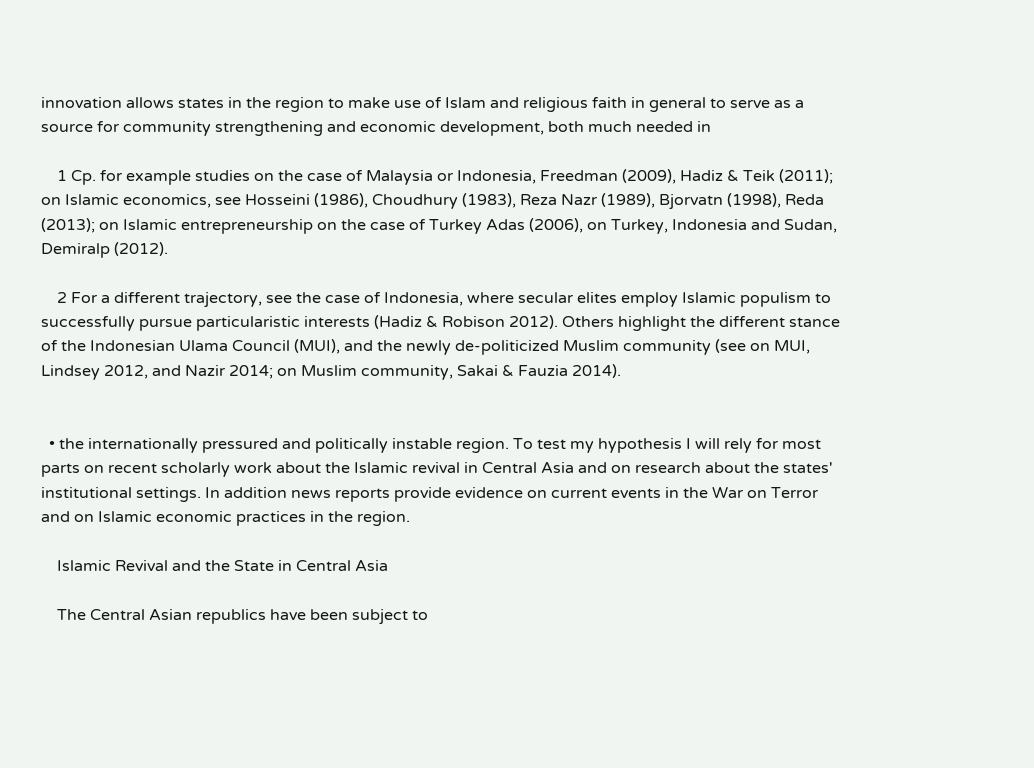innovation allows states in the region to make use of Islam and religious faith in general to serve as a source for community strengthening and economic development, both much needed in

    1 Cp. for example studies on the case of Malaysia or Indonesia, Freedman (2009), Hadiz & Teik (2011); on Islamic economics, see Hosseini (1986), Choudhury (1983), Reza Nazr (1989), Bjorvatn (1998), Reda (2013); on Islamic entrepreneurship on the case of Turkey Adas (2006), on Turkey, Indonesia and Sudan, Demiralp (2012).

    2 For a different trajectory, see the case of Indonesia, where secular elites employ Islamic populism to successfully pursue particularistic interests (Hadiz & Robison 2012). Others highlight the different stance of the Indonesian Ulama Council (MUI), and the newly de-politicized Muslim community (see on MUI, Lindsey 2012, and Nazir 2014; on Muslim community, Sakai & Fauzia 2014).


  • the internationally pressured and politically instable region. To test my hypothesis I will rely for most parts on recent scholarly work about the Islamic revival in Central Asia and on research about the states' institutional settings. In addition news reports provide evidence on current events in the War on Terror and on Islamic economic practices in the region.

    Islamic Revival and the State in Central Asia

    The Central Asian republics have been subject to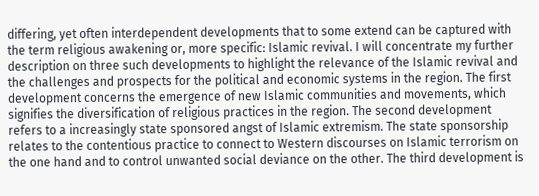differing, yet often interdependent developments that to some extend can be captured with the term religious awakening or, more specific: Islamic revival. I will concentrate my further description on three such developments to highlight the relevance of the Islamic revival and the challenges and prospects for the political and economic systems in the region. The first development concerns the emergence of new Islamic communities and movements, which signifies the diversification of religious practices in the region. The second development refers to a increasingly state sponsored angst of Islamic extremism. The state sponsorship relates to the contentious practice to connect to Western discourses on Islamic terrorism on the one hand and to control unwanted social deviance on the other. The third development is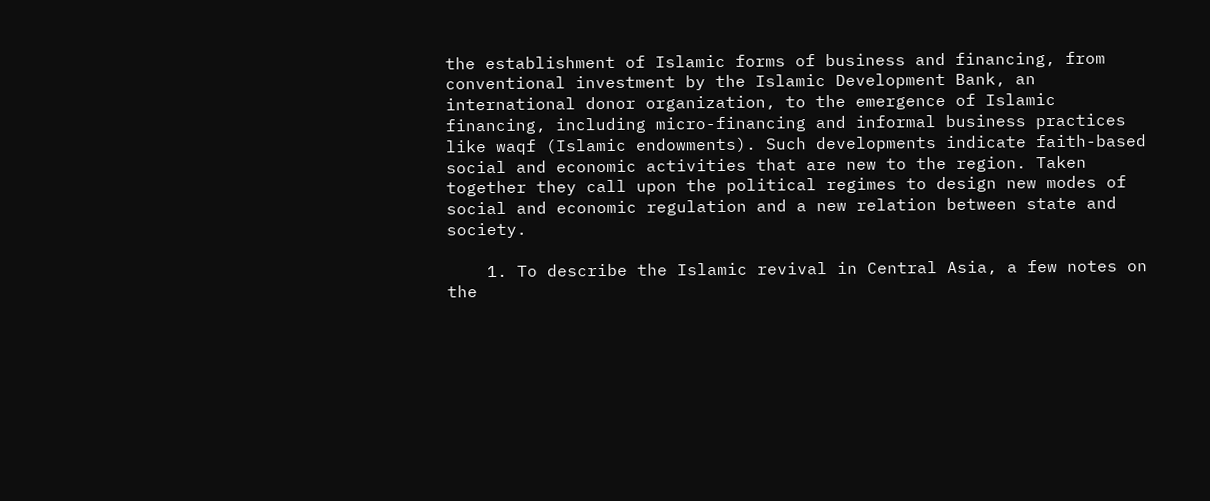the establishment of Islamic forms of business and financing, from conventional investment by the Islamic Development Bank, an international donor organization, to the emergence of Islamic financing, including micro-financing and informal business practices like waqf (Islamic endowments). Such developments indicate faith-based social and economic activities that are new to the region. Taken together they call upon the political regimes to design new modes of social and economic regulation and a new relation between state and society.

    1. To describe the Islamic revival in Central Asia, a few notes on the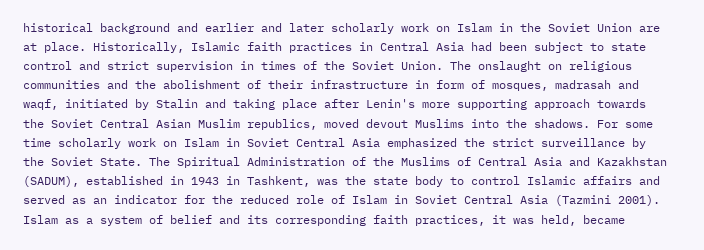historical background and earlier and later scholarly work on Islam in the Soviet Union are at place. Historically, Islamic faith practices in Central Asia had been subject to state control and strict supervision in times of the Soviet Union. The onslaught on religious communities and the abolishment of their infrastructure in form of mosques, madrasah and waqf, initiated by Stalin and taking place after Lenin's more supporting approach towards the Soviet Central Asian Muslim republics, moved devout Muslims into the shadows. For some time scholarly work on Islam in Soviet Central Asia emphasized the strict surveillance by the Soviet State. The Spiritual Administration of the Muslims of Central Asia and Kazakhstan (SADUM), established in 1943 in Tashkent, was the state body to control Islamic affairs and served as an indicator for the reduced role of Islam in Soviet Central Asia (Tazmini 2001). Islam as a system of belief and its corresponding faith practices, it was held, became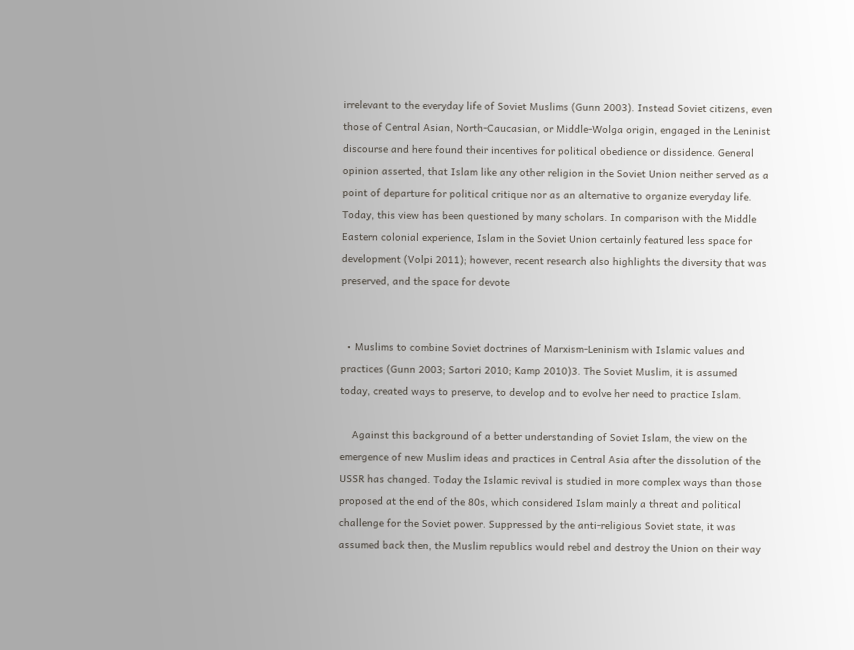irrelevant to the everyday life of Soviet Muslims (Gunn 2003). Instead Soviet citizens, even those of Central Asian, North-Caucasian, or Middle-Wolga origin, engaged in the Leninist discourse and here found their incentives for political obedience or dissidence. General opinion asserted, that Islam like any other religion in the Soviet Union neither served as a point of departure for political critique nor as an alternative to organize everyday life. Today, this view has been questioned by many scholars. In comparison with the Middle Eastern colonial experience, Islam in the Soviet Union certainly featured less space for development (Volpi 2011); however, recent research also highlights the diversity that was preserved, and the space for devote


  • Muslims to combine Soviet doctrines of Marxism-Leninism with Islamic values and practices (Gunn 2003; Sartori 2010; Kamp 2010)3. The Soviet Muslim, it is assumed today, created ways to preserve, to develop and to evolve her need to practice Islam.

    Against this background of a better understanding of Soviet Islam, the view on the emergence of new Muslim ideas and practices in Central Asia after the dissolution of the USSR has changed. Today the Islamic revival is studied in more complex ways than those proposed at the end of the 80s, which considered Islam mainly a threat and political challenge for the Soviet power. Suppressed by the anti-religious Soviet state, it was assumed back then, the Muslim republics would rebel and destroy the Union on their way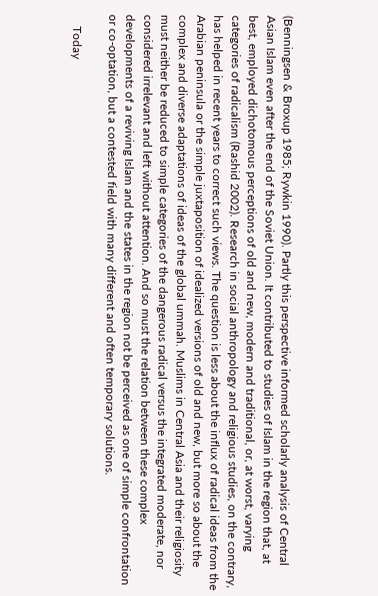(Benningsen & Broxup 1985; Rywkin 1990). Partly this perspective informed scholarly analysis of Central Asian Islam even after the end of the Soviet Union. It contributed to studies of Islam in the region that, at best, employed dichotomous perceptions of old and new, modern and traditional, or, at worst, varying categories of radicalism (Rashid 2002). Research in social anthropology and religious studies, on the contrary, has helped in recent years to correct such views. The question is less about the influx of radical ideas from the Arabian peninsula or the simple juxtaposition of idealized versions of old and new, but more so about the complex and diverse adaptations of ideas of the global ummah. Muslims in Central Asia and their religiosity must neither be reduced to simple categories of the dangerous radical versus the integrated moderate, nor considered irrelevant and left without attention. And so must the relation between these complex developments of a reviving Islam and the states in the region not be perceived as one of simple confrontation or co-optation, but a contested field with many different and often temporary solutions.

    Today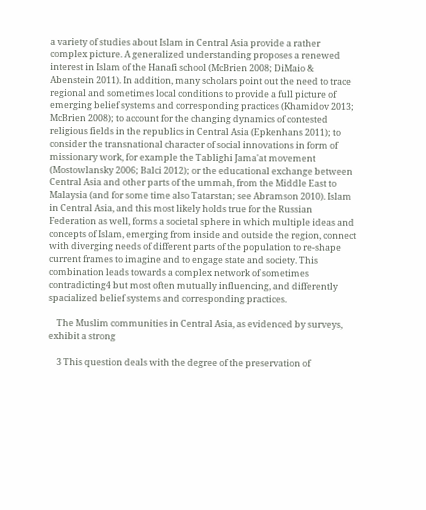a variety of studies about Islam in Central Asia provide a rather complex picture. A generalized understanding proposes a renewed interest in Islam of the Hanafi school (McBrien 2008; DiMaio & Abenstein 2011). In addition, many scholars point out the need to trace regional and sometimes local conditions to provide a full picture of emerging belief systems and corresponding practices (Khamidov 2013; McBrien 2008); to account for the changing dynamics of contested religious fields in the republics in Central Asia (Epkenhans 2011); to consider the transnational character of social innovations in form of missionary work, for example the Tablighi Jama'at movement (Mostowlansky 2006; Balci 2012); or the educational exchange between Central Asia and other parts of the ummah, from the Middle East to Malaysia (and for some time also Tatarstan; see Abramson 2010). Islam in Central Asia, and this most likely holds true for the Russian Federation as well, forms a societal sphere in which multiple ideas and concepts of Islam, emerging from inside and outside the region, connect with diverging needs of different parts of the population to re-shape current frames to imagine and to engage state and society. This combination leads towards a complex network of sometimes contradicting4 but most often mutually influencing, and differently spacialized belief systems and corresponding practices.

    The Muslim communities in Central Asia, as evidenced by surveys, exhibit a strong

    3 This question deals with the degree of the preservation of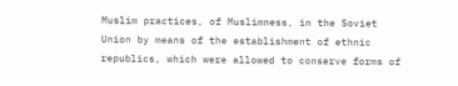Muslim practices, of Muslimness, in the Soviet Union by means of the establishment of ethnic republics, which were allowed to conserve forms of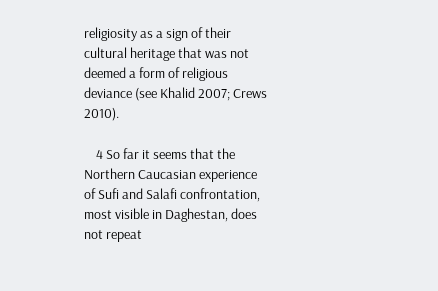religiosity as a sign of their cultural heritage that was not deemed a form of religious deviance (see Khalid 2007; Crews 2010).

    4 So far it seems that the Northern Caucasian experience of Sufi and Salafi confrontation, most visible in Daghestan, does not repeat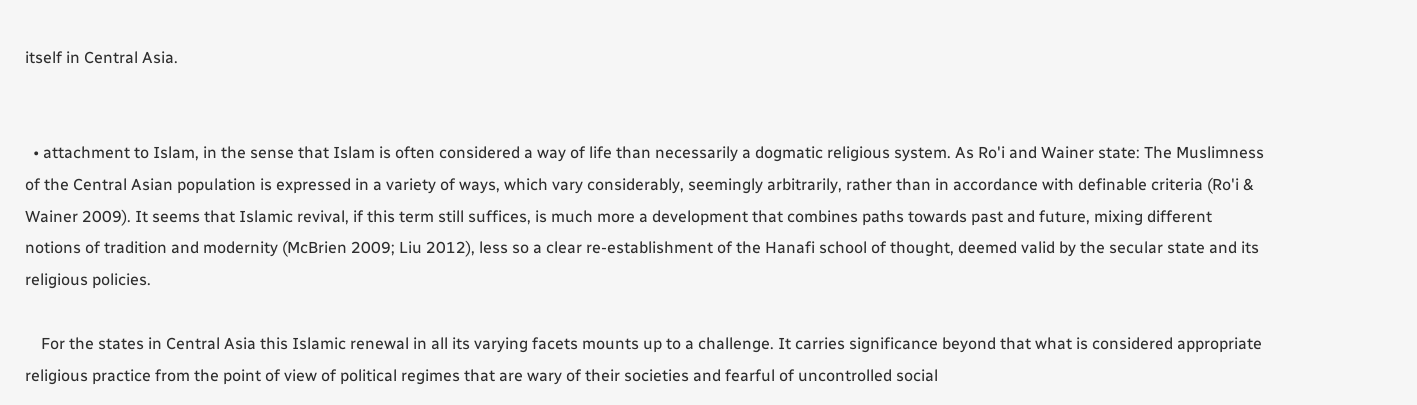itself in Central Asia.


  • attachment to Islam, in the sense that Islam is often considered a way of life than necessarily a dogmatic religious system. As Ro'i and Wainer state: The Muslimness of the Central Asian population is expressed in a variety of ways, which vary considerably, seemingly arbitrarily, rather than in accordance with definable criteria (Ro'i & Wainer 2009). It seems that Islamic revival, if this term still suffices, is much more a development that combines paths towards past and future, mixing different notions of tradition and modernity (McBrien 2009; Liu 2012), less so a clear re-establishment of the Hanafi school of thought, deemed valid by the secular state and its religious policies.

    For the states in Central Asia this Islamic renewal in all its varying facets mounts up to a challenge. It carries significance beyond that what is considered appropriate religious practice from the point of view of political regimes that are wary of their societies and fearful of uncontrolled social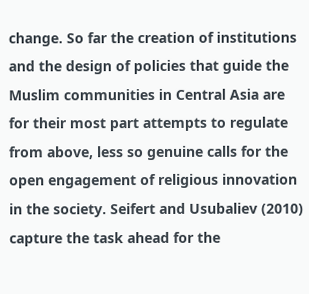change. So far the creation of institutions and the design of policies that guide the Muslim communities in Central Asia are for their most part attempts to regulate from above, less so genuine calls for the open engagement of religious innovation in the society. Seifert and Usubaliev (2010) capture the task ahead for the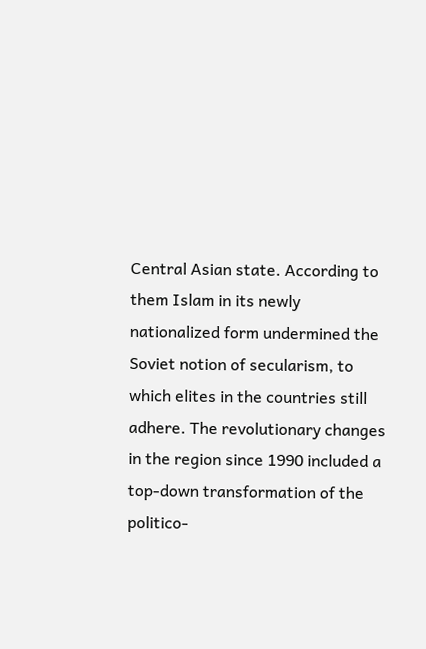Central Asian state. According to them Islam in its newly nationalized form undermined the Soviet notion of secularism, to which elites in the countries still adhere. The revolutionary changes in the region since 1990 included a top-down transformation of the politico-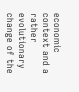economic context and a rather evolutionary change of the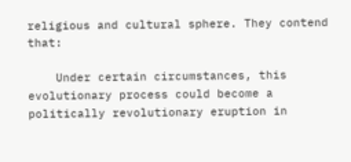religious and cultural sphere. They contend that:

    Under certain circumstances, this evolutionary process could become a politically revolutionary eruption in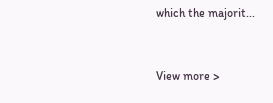which the majorit...


View more >